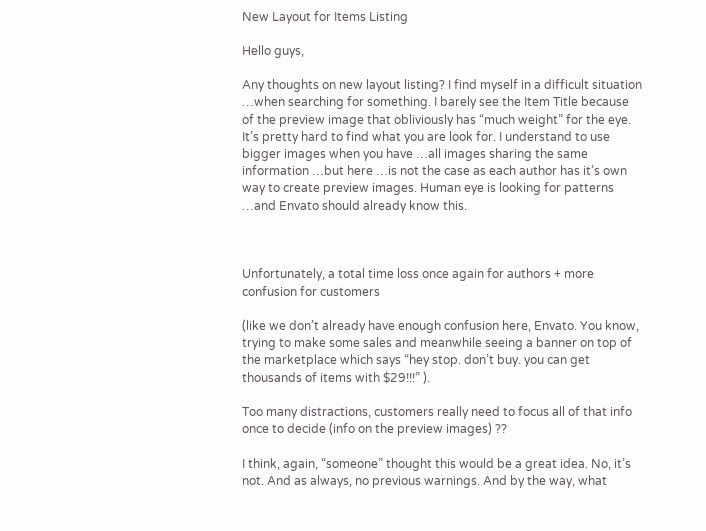New Layout for Items Listing

Hello guys,

Any thoughts on new layout listing? I find myself in a difficult situation …when searching for something. I barely see the Item Title because of the preview image that obliviously has “much weight” for the eye. It’s pretty hard to find what you are look for. I understand to use bigger images when you have …all images sharing the same information …but here …is not the case as each author has it’s own way to create preview images. Human eye is looking for patterns …and Envato should already know this.



Unfortunately, a total time loss once again for authors + more confusion for customers

(like we don’t already have enough confusion here, Envato. You know, trying to make some sales and meanwhile seeing a banner on top of the marketplace which says “hey stop. don’t buy. you can get thousands of items with $29!!!” ).

Too many distractions, customers really need to focus all of that info once to decide (info on the preview images) ??

I think, again, “someone” thought this would be a great idea. No, it’s not. And as always, no previous warnings. And by the way, what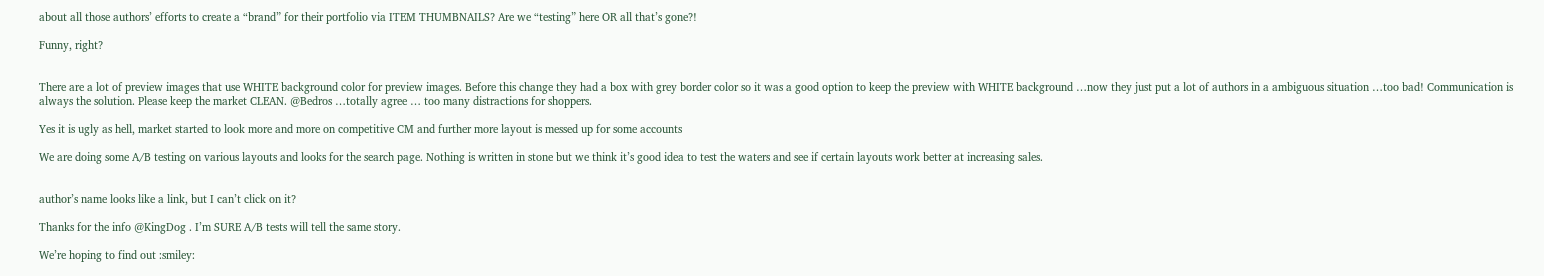about all those authors’ efforts to create a “brand” for their portfolio via ITEM THUMBNAILS? Are we “testing” here OR all that’s gone?!

Funny, right?


There are a lot of preview images that use WHITE background color for preview images. Before this change they had a box with grey border color so it was a good option to keep the preview with WHITE background …now they just put a lot of authors in a ambiguous situation …too bad! Communication is always the solution. Please keep the market CLEAN. @Bedros …totally agree … too many distractions for shoppers.

Yes it is ugly as hell, market started to look more and more on competitive CM and further more layout is messed up for some accounts

We are doing some A/B testing on various layouts and looks for the search page. Nothing is written in stone but we think it’s good idea to test the waters and see if certain layouts work better at increasing sales.


author’s name looks like a link, but I can’t click on it?

Thanks for the info @KingDog . I’m SURE A/B tests will tell the same story.

We’re hoping to find out :smiley: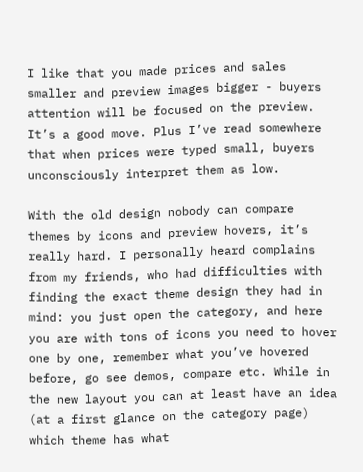I like that you made prices and sales smaller and preview images bigger - buyers attention will be focused on the preview. It’s a good move. Plus I’ve read somewhere that when prices were typed small, buyers unconsciously interpret them as low.

With the old design nobody can compare themes by icons and preview hovers, it’s really hard. I personally heard complains from my friends, who had difficulties with finding the exact theme design they had in mind: you just open the category, and here you are with tons of icons you need to hover one by one, remember what you’ve hovered before, go see demos, compare etc. While in the new layout you can at least have an idea (at a first glance on the category page) which theme has what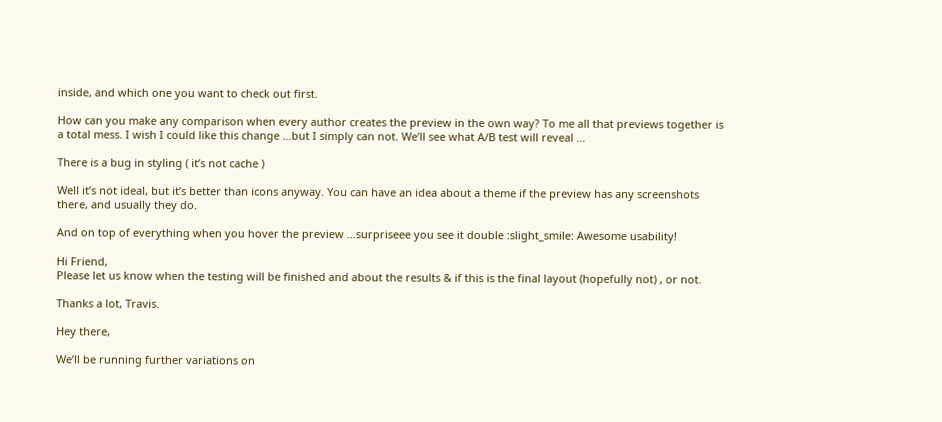inside, and which one you want to check out first.

How can you make any comparison when every author creates the preview in the own way? To me all that previews together is a total mess. I wish I could like this change …but I simply can not. We’ll see what A/B test will reveal …

There is a bug in styling ( it’s not cache )

Well it’s not ideal, but it’s better than icons anyway. You can have an idea about a theme if the preview has any screenshots there, and usually they do.

And on top of everything when you hover the preview …surpriseee you see it double :slight_smile: Awesome usability!

Hi Friend,
Please let us know when the testing will be finished and about the results & if this is the final layout (hopefully not) , or not.

Thanks a lot, Travis.

Hey there,

We’ll be running further variations on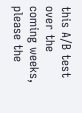this A/B test over the coming weeks, please the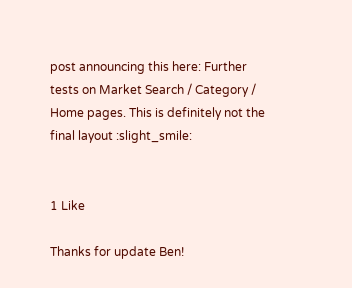post announcing this here: Further tests on Market Search / Category / Home pages. This is definitely not the final layout :slight_smile:


1 Like

Thanks for update Ben!